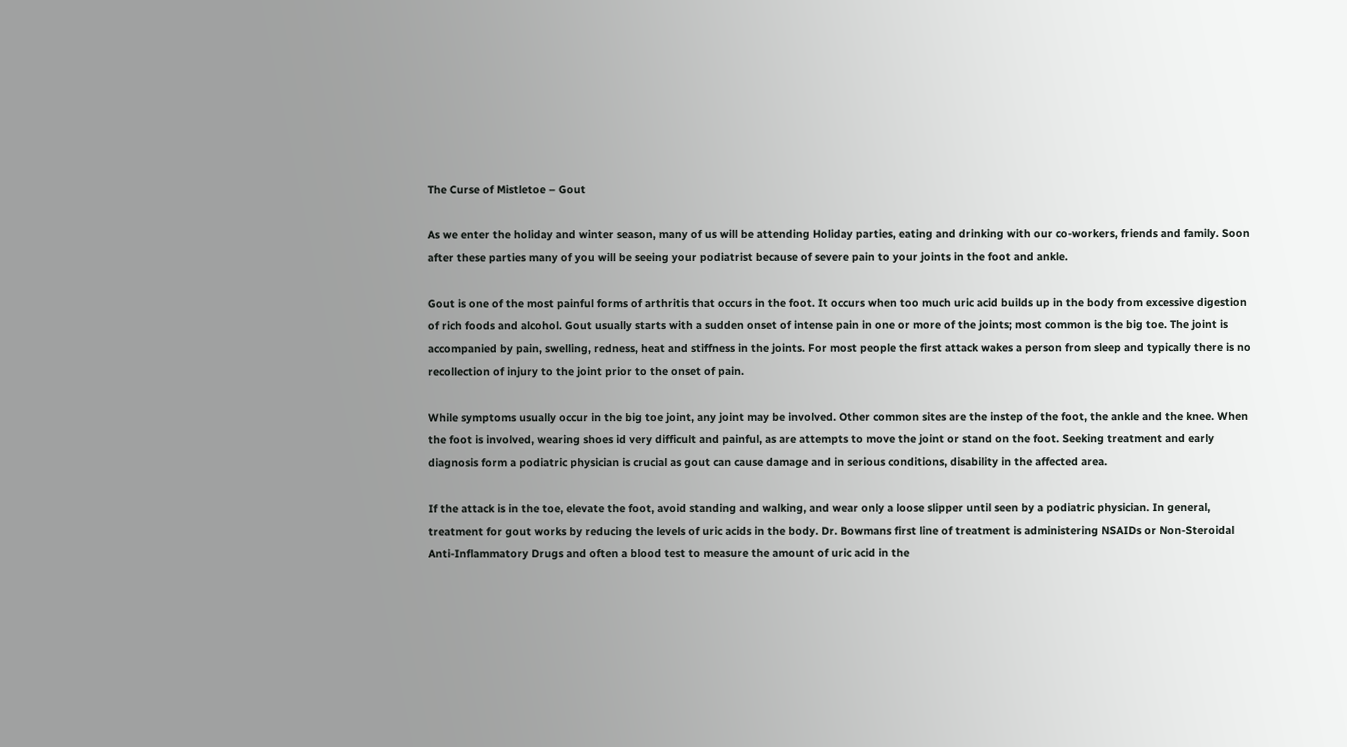The Curse of Mistletoe – Gout

As we enter the holiday and winter season, many of us will be attending Holiday parties, eating and drinking with our co-workers, friends and family. Soon after these parties many of you will be seeing your podiatrist because of severe pain to your joints in the foot and ankle.

Gout is one of the most painful forms of arthritis that occurs in the foot. It occurs when too much uric acid builds up in the body from excessive digestion of rich foods and alcohol. Gout usually starts with a sudden onset of intense pain in one or more of the joints; most common is the big toe. The joint is accompanied by pain, swelling, redness, heat and stiffness in the joints. For most people the first attack wakes a person from sleep and typically there is no recollection of injury to the joint prior to the onset of pain.

While symptoms usually occur in the big toe joint, any joint may be involved. Other common sites are the instep of the foot, the ankle and the knee. When the foot is involved, wearing shoes id very difficult and painful, as are attempts to move the joint or stand on the foot. Seeking treatment and early diagnosis form a podiatric physician is crucial as gout can cause damage and in serious conditions, disability in the affected area.

If the attack is in the toe, elevate the foot, avoid standing and walking, and wear only a loose slipper until seen by a podiatric physician. In general, treatment for gout works by reducing the levels of uric acids in the body. Dr. Bowmans first line of treatment is administering NSAIDs or Non-Steroidal Anti-Inflammatory Drugs and often a blood test to measure the amount of uric acid in the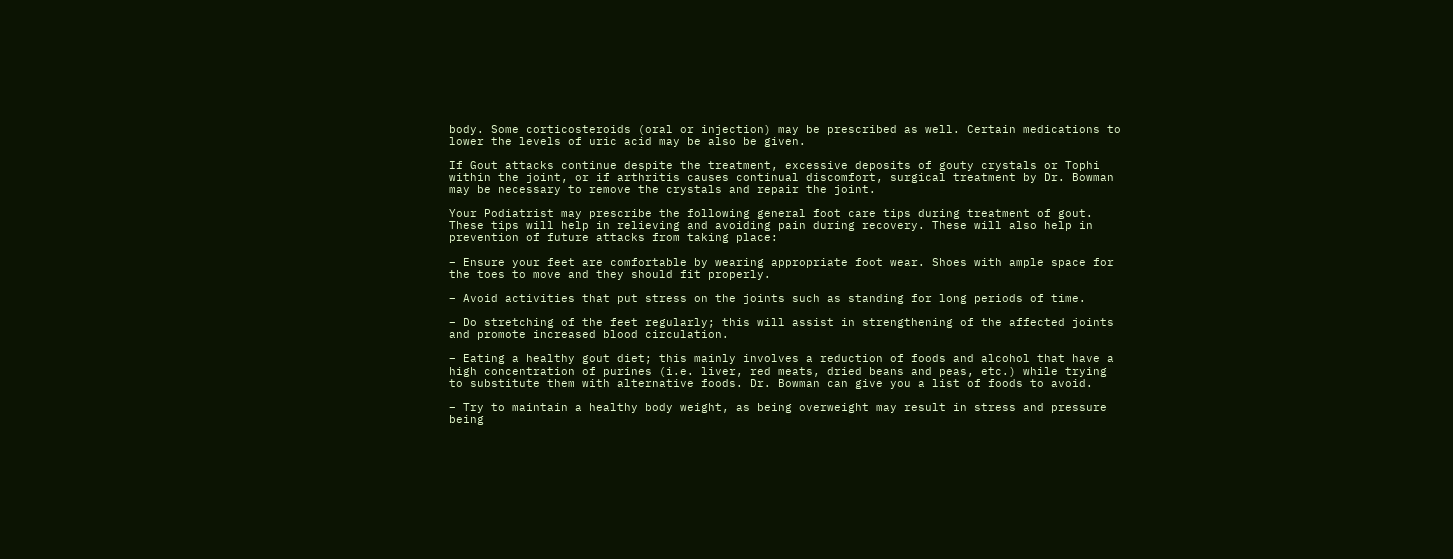body. Some corticosteroids (oral or injection) may be prescribed as well. Certain medications to lower the levels of uric acid may be also be given.

If Gout attacks continue despite the treatment, excessive deposits of gouty crystals or Tophi within the joint, or if arthritis causes continual discomfort, surgical treatment by Dr. Bowman may be necessary to remove the crystals and repair the joint.

Your Podiatrist may prescribe the following general foot care tips during treatment of gout. These tips will help in relieving and avoiding pain during recovery. These will also help in prevention of future attacks from taking place:

– Ensure your feet are comfortable by wearing appropriate foot wear. Shoes with ample space for the toes to move and they should fit properly.

– Avoid activities that put stress on the joints such as standing for long periods of time.

– Do stretching of the feet regularly; this will assist in strengthening of the affected joints and promote increased blood circulation.

– Eating a healthy gout diet; this mainly involves a reduction of foods and alcohol that have a high concentration of purines (i.e. liver, red meats, dried beans and peas, etc.) while trying to substitute them with alternative foods. Dr. Bowman can give you a list of foods to avoid.

– Try to maintain a healthy body weight, as being overweight may result in stress and pressure being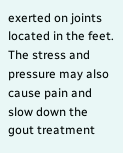exerted on joints located in the feet. The stress and pressure may also cause pain and slow down the gout treatment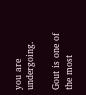you are undergoing.

Gout is one of the most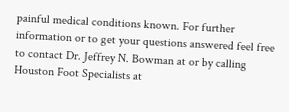painful medical conditions known. For further information or to get your questions answered feel free to contact Dr. Jeffrey N. Bowman at or by calling Houston Foot Specialists at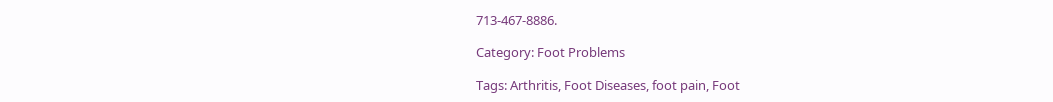713-467-8886.

Category: Foot Problems

Tags: Arthritis, Foot Diseases, foot pain, Foot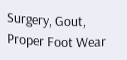Surgery, Gout, Proper Foot Wear